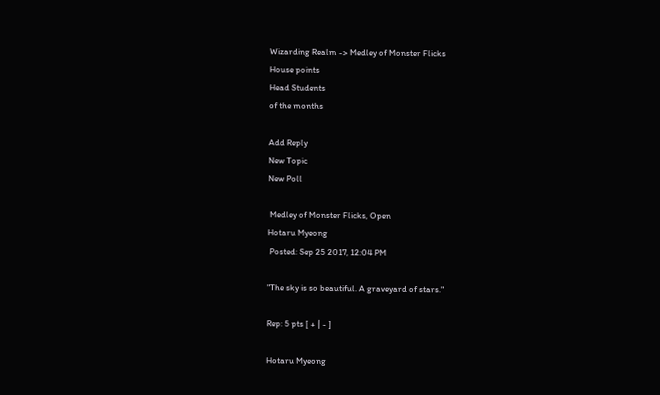Wizarding Realm -> Medley of Monster Flicks
House points
Head Students
of the months

Add Reply
New Topic
New Poll

 Medley of Monster Flicks, Open
Hotaru Myeong
 Posted: Sep 25 2017, 12:04 PM

"The sky is so beautiful. A graveyard of stars."

Rep: 5 pts [ + | - ]

Hotaru Myeong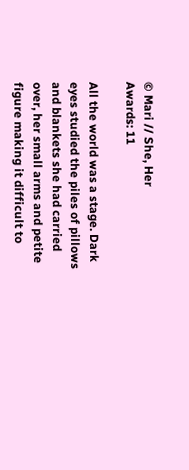© Mari // She, Her
Awards: 11

All the world was a stage. Dark eyes studied the piles of pillows and blankets she had carried over, her small arms and petite figure making it difficult to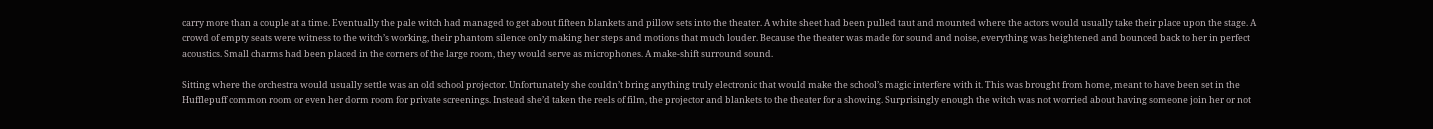carry more than a couple at a time. Eventually the pale witch had managed to get about fifteen blankets and pillow sets into the theater. A white sheet had been pulled taut and mounted where the actors would usually take their place upon the stage. A crowd of empty seats were witness to the witch’s working, their phantom silence only making her steps and motions that much louder. Because the theater was made for sound and noise, everything was heightened and bounced back to her in perfect acoustics. Small charms had been placed in the corners of the large room, they would serve as microphones. A make-shift surround sound.

Sitting where the orchestra would usually settle was an old school projector. Unfortunately she couldn’t bring anything truly electronic that would make the school’s magic interfere with it. This was brought from home, meant to have been set in the Hufflepuff common room or even her dorm room for private screenings. Instead she’d taken the reels of film, the projector and blankets to the theater for a showing. Surprisingly enough the witch was not worried about having someone join her or not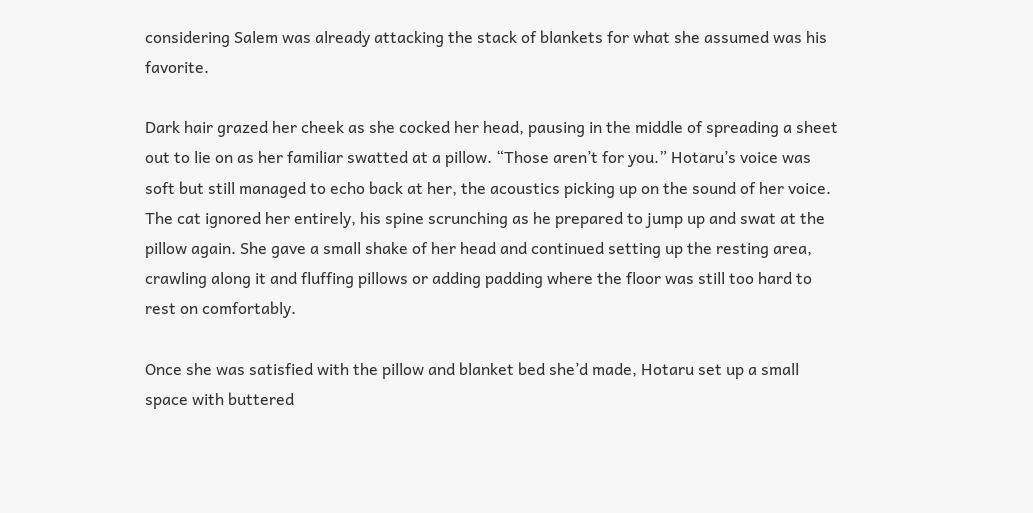considering Salem was already attacking the stack of blankets for what she assumed was his favorite.

Dark hair grazed her cheek as she cocked her head, pausing in the middle of spreading a sheet out to lie on as her familiar swatted at a pillow. “Those aren’t for you.” Hotaru’s voice was soft but still managed to echo back at her, the acoustics picking up on the sound of her voice. The cat ignored her entirely, his spine scrunching as he prepared to jump up and swat at the pillow again. She gave a small shake of her head and continued setting up the resting area, crawling along it and fluffing pillows or adding padding where the floor was still too hard to rest on comfortably.

Once she was satisfied with the pillow and blanket bed she’d made, Hotaru set up a small space with buttered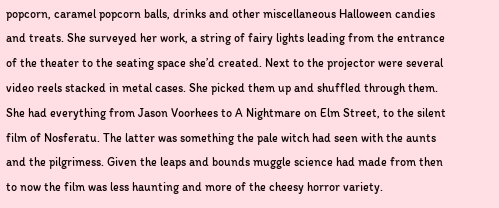popcorn, caramel popcorn balls, drinks and other miscellaneous Halloween candies and treats. She surveyed her work, a string of fairy lights leading from the entrance of the theater to the seating space she’d created. Next to the projector were several video reels stacked in metal cases. She picked them up and shuffled through them. She had everything from Jason Voorhees to A Nightmare on Elm Street, to the silent film of Nosferatu. The latter was something the pale witch had seen with the aunts and the pilgrimess. Given the leaps and bounds muggle science had made from then to now the film was less haunting and more of the cheesy horror variety.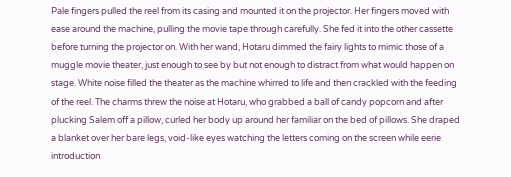Pale fingers pulled the reel from its casing and mounted it on the projector. Her fingers moved with ease around the machine, pulling the movie tape through carefully. She fed it into the other cassette before turning the projector on. With her wand, Hotaru dimmed the fairy lights to mimic those of a muggle movie theater, just enough to see by but not enough to distract from what would happen on stage. White noise filled the theater as the machine whirred to life and then crackled with the feeding of the reel. The charms threw the noise at Hotaru, who grabbed a ball of candy popcorn and after plucking Salem off a pillow, curled her body up around her familiar on the bed of pillows. She draped a blanket over her bare legs, void-like eyes watching the letters coming on the screen while eerie introduction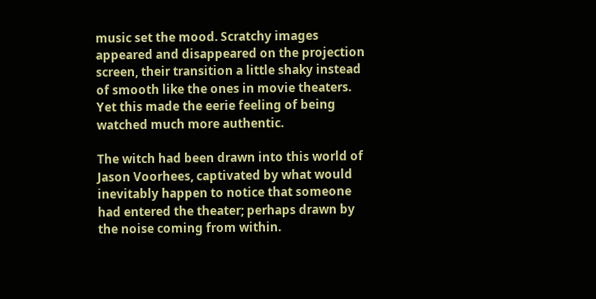music set the mood. Scratchy images appeared and disappeared on the projection screen, their transition a little shaky instead of smooth like the ones in movie theaters. Yet this made the eerie feeling of being watched much more authentic.

The witch had been drawn into this world of Jason Voorhees, captivated by what would inevitably happen to notice that someone had entered the theater; perhaps drawn by the noise coming from within.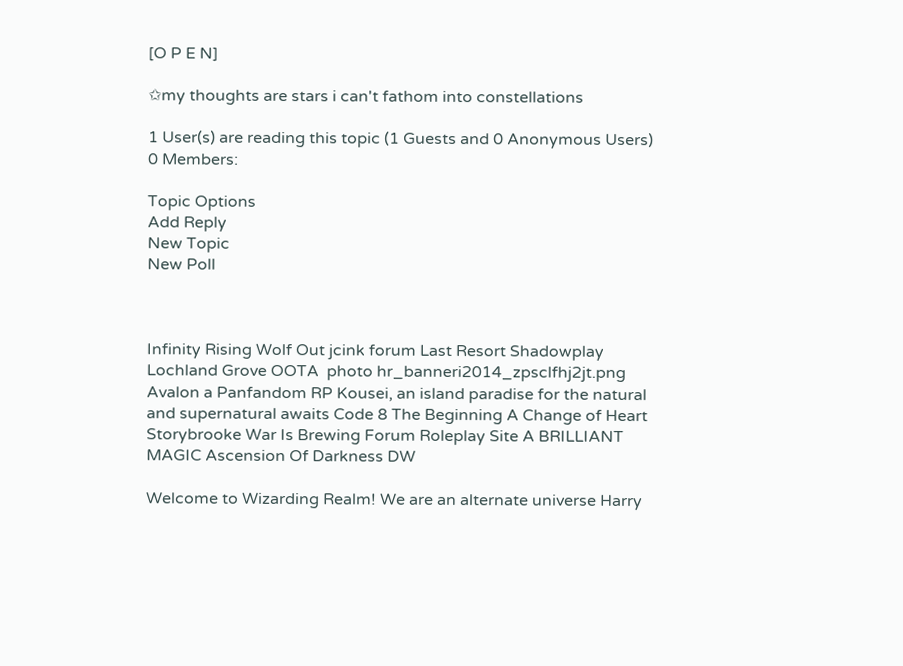[O P E N]

✩my thoughts are stars i can't fathom into constellations

1 User(s) are reading this topic (1 Guests and 0 Anonymous Users)
0 Members:

Topic Options
Add Reply
New Topic
New Poll



Infinity Rising Wolf Out jcink forum Last Resort Shadowplay Lochland Grove OOTA  photo hr_banneri2014_zpsclfhj2jt.png Avalon a Panfandom RP Kousei, an island paradise for the natural and supernatural awaits Code 8 The Beginning A Change of Heart Storybrooke War Is Brewing Forum Roleplay Site A BRILLIANT MAGIC Ascension Of Darkness DW

Welcome to Wizarding Realm! We are an alternate universe Harry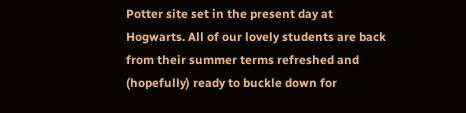Potter site set in the present day at Hogwarts. All of our lovely students are back from their summer terms refreshed and (hopefully) ready to buckle down for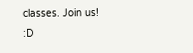classes. Join us! :D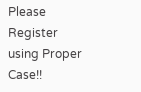Please Register using Proper Case!!